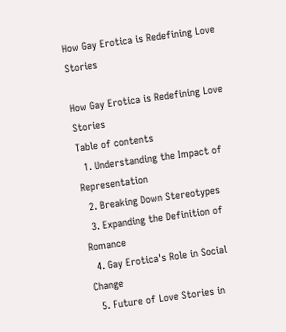How Gay Erotica is Redefining Love Stories

How Gay Erotica is Redefining Love Stories
Table of contents
  1. Understanding the Impact of Representation
  2. Breaking Down Stereotypes
  3. Expanding the Definition of Romance
  4. Gay Erotica's Role in Social Change
  5. Future of Love Stories in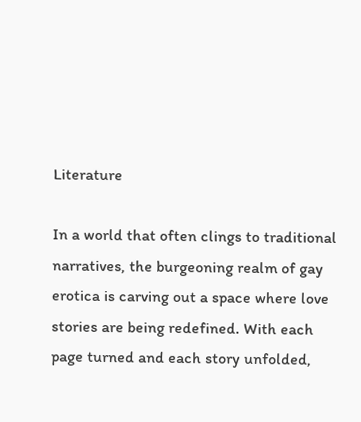Literature

In a world that often clings to traditional narratives, the burgeoning realm of gay erotica is carving out a space where love stories are being redefined. With each page turned and each story unfolded,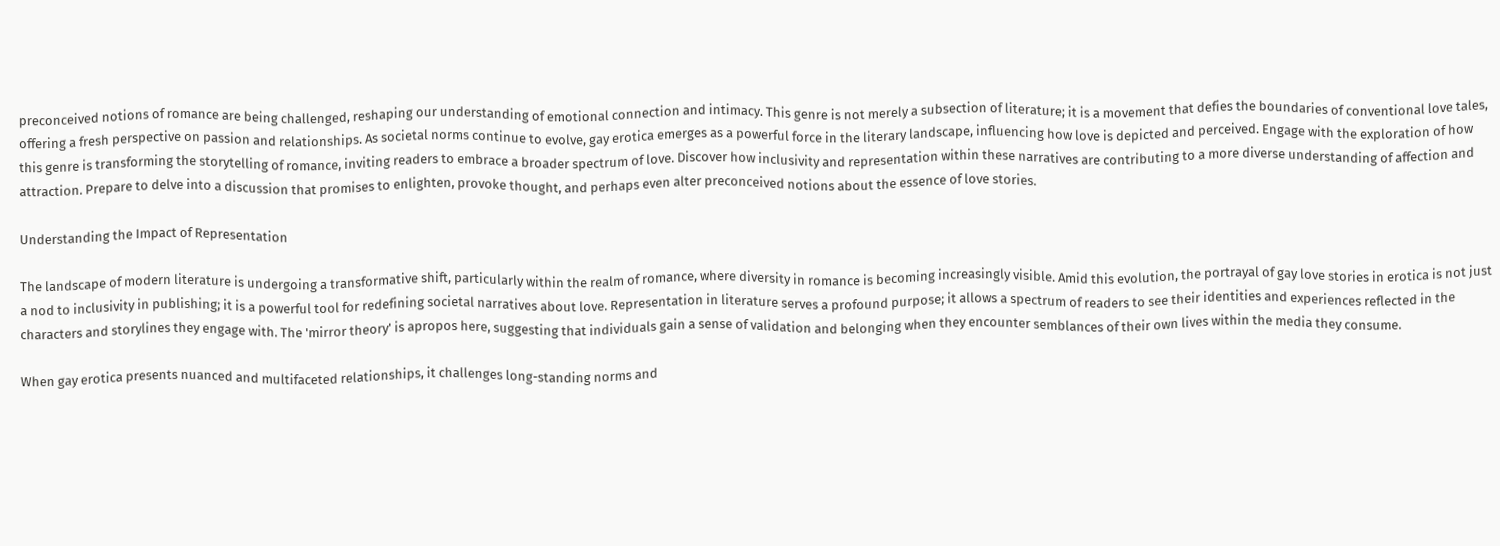preconceived notions of romance are being challenged, reshaping our understanding of emotional connection and intimacy. This genre is not merely a subsection of literature; it is a movement that defies the boundaries of conventional love tales, offering a fresh perspective on passion and relationships. As societal norms continue to evolve, gay erotica emerges as a powerful force in the literary landscape, influencing how love is depicted and perceived. Engage with the exploration of how this genre is transforming the storytelling of romance, inviting readers to embrace a broader spectrum of love. Discover how inclusivity and representation within these narratives are contributing to a more diverse understanding of affection and attraction. Prepare to delve into a discussion that promises to enlighten, provoke thought, and perhaps even alter preconceived notions about the essence of love stories.

Understanding the Impact of Representation

The landscape of modern literature is undergoing a transformative shift, particularly within the realm of romance, where diversity in romance is becoming increasingly visible. Amid this evolution, the portrayal of gay love stories in erotica is not just a nod to inclusivity in publishing; it is a powerful tool for redefining societal narratives about love. Representation in literature serves a profound purpose; it allows a spectrum of readers to see their identities and experiences reflected in the characters and storylines they engage with. The 'mirror theory' is apropos here, suggesting that individuals gain a sense of validation and belonging when they encounter semblances of their own lives within the media they consume.

When gay erotica presents nuanced and multifaceted relationships, it challenges long-standing norms and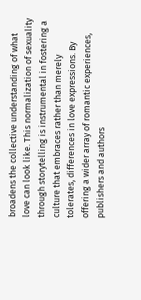broadens the collective understanding of what love can look like. This normalization of sexuality through storytelling is instrumental in fostering a culture that embraces rather than merely tolerates, differences in love expressions. By offering a wider array of romantic experiences, publishers and authors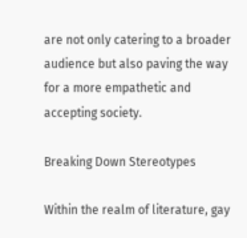are not only catering to a broader audience but also paving the way for a more empathetic and accepting society.

Breaking Down Stereotypes

Within the realm of literature, gay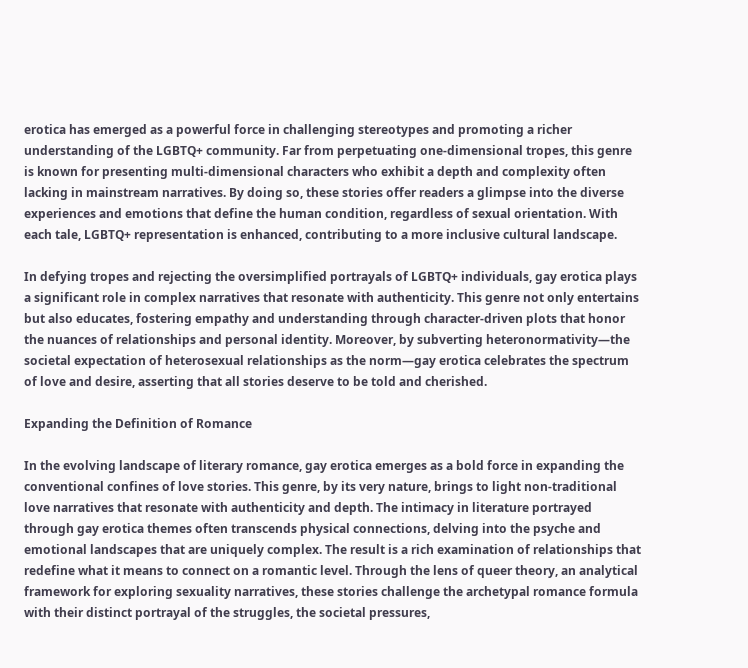erotica has emerged as a powerful force in challenging stereotypes and promoting a richer understanding of the LGBTQ+ community. Far from perpetuating one-dimensional tropes, this genre is known for presenting multi-dimensional characters who exhibit a depth and complexity often lacking in mainstream narratives. By doing so, these stories offer readers a glimpse into the diverse experiences and emotions that define the human condition, regardless of sexual orientation. With each tale, LGBTQ+ representation is enhanced, contributing to a more inclusive cultural landscape.

In defying tropes and rejecting the oversimplified portrayals of LGBTQ+ individuals, gay erotica plays a significant role in complex narratives that resonate with authenticity. This genre not only entertains but also educates, fostering empathy and understanding through character-driven plots that honor the nuances of relationships and personal identity. Moreover, by subverting heteronormativity—the societal expectation of heterosexual relationships as the norm—gay erotica celebrates the spectrum of love and desire, asserting that all stories deserve to be told and cherished.

Expanding the Definition of Romance

In the evolving landscape of literary romance, gay erotica emerges as a bold force in expanding the conventional confines of love stories. This genre, by its very nature, brings to light non-traditional love narratives that resonate with authenticity and depth. The intimacy in literature portrayed through gay erotica themes often transcends physical connections, delving into the psyche and emotional landscapes that are uniquely complex. The result is a rich examination of relationships that redefine what it means to connect on a romantic level. Through the lens of queer theory, an analytical framework for exploring sexuality narratives, these stories challenge the archetypal romance formula with their distinct portrayal of the struggles, the societal pressures,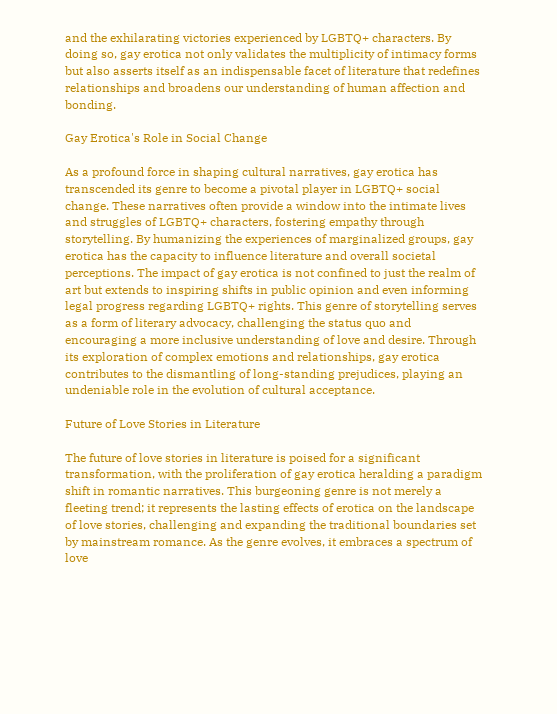and the exhilarating victories experienced by LGBTQ+ characters. By doing so, gay erotica not only validates the multiplicity of intimacy forms but also asserts itself as an indispensable facet of literature that redefines relationships and broadens our understanding of human affection and bonding.

Gay Erotica's Role in Social Change

As a profound force in shaping cultural narratives, gay erotica has transcended its genre to become a pivotal player in LGBTQ+ social change. These narratives often provide a window into the intimate lives and struggles of LGBTQ+ characters, fostering empathy through storytelling. By humanizing the experiences of marginalized groups, gay erotica has the capacity to influence literature and overall societal perceptions. The impact of gay erotica is not confined to just the realm of art but extends to inspiring shifts in public opinion and even informing legal progress regarding LGBTQ+ rights. This genre of storytelling serves as a form of literary advocacy, challenging the status quo and encouraging a more inclusive understanding of love and desire. Through its exploration of complex emotions and relationships, gay erotica contributes to the dismantling of long-standing prejudices, playing an undeniable role in the evolution of cultural acceptance.

Future of Love Stories in Literature

The future of love stories in literature is poised for a significant transformation, with the proliferation of gay erotica heralding a paradigm shift in romantic narratives. This burgeoning genre is not merely a fleeting trend; it represents the lasting effects of erotica on the landscape of love stories, challenging and expanding the traditional boundaries set by mainstream romance. As the genre evolves, it embraces a spectrum of love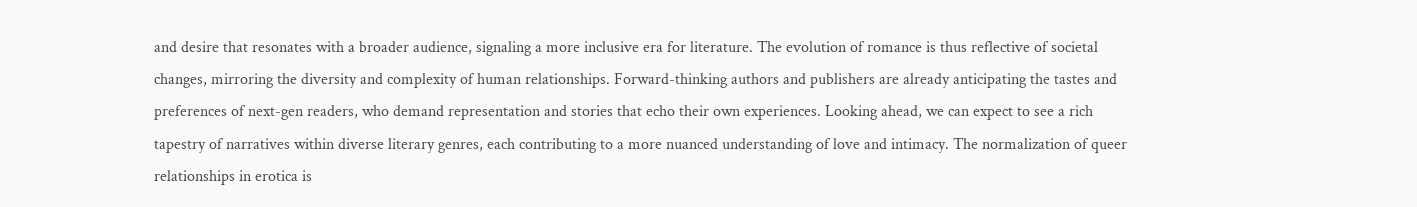and desire that resonates with a broader audience, signaling a more inclusive era for literature. The evolution of romance is thus reflective of societal changes, mirroring the diversity and complexity of human relationships. Forward-thinking authors and publishers are already anticipating the tastes and preferences of next-gen readers, who demand representation and stories that echo their own experiences. Looking ahead, we can expect to see a rich tapestry of narratives within diverse literary genres, each contributing to a more nuanced understanding of love and intimacy. The normalization of queer relationships in erotica is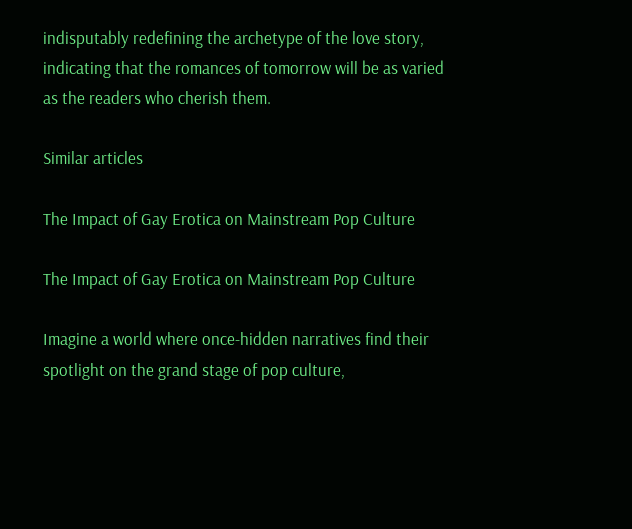indisputably redefining the archetype of the love story, indicating that the romances of tomorrow will be as varied as the readers who cherish them.

Similar articles

The Impact of Gay Erotica on Mainstream Pop Culture

The Impact of Gay Erotica on Mainstream Pop Culture

Imagine a world where once-hidden narratives find their spotlight on the grand stage of pop culture,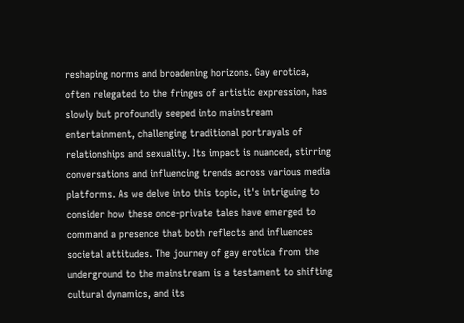reshaping norms and broadening horizons. Gay erotica, often relegated to the fringes of artistic expression, has slowly but profoundly seeped into mainstream entertainment, challenging traditional portrayals of relationships and sexuality. Its impact is nuanced, stirring conversations and influencing trends across various media platforms. As we delve into this topic, it's intriguing to consider how these once-private tales have emerged to command a presence that both reflects and influences societal attitudes. The journey of gay erotica from the underground to the mainstream is a testament to shifting cultural dynamics, and its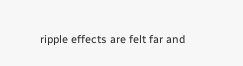ripple effects are felt far and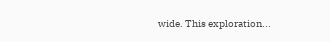wide. This exploration...